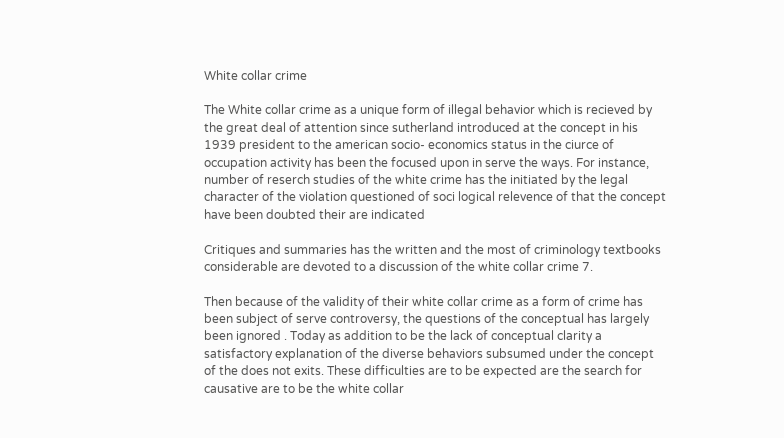White collar crime

The White collar crime as a unique form of illegal behavior which is recieved by the great deal of attention since sutherland introduced at the concept in his 1939 president to the american socio- economics status in the ciurce of occupation activity has been the focused upon in serve the ways. For instance, number of reserch studies of the white crime has the initiated by the legal character of the violation questioned of soci logical relevence of that the concept have been doubted their are indicated

Critiques and summaries has the written and the most of criminology textbooks considerable are devoted to a discussion of the white collar crime 7.

Then because of the validity of their white collar crime as a form of crime has been subject of serve controversy, the questions of the conceptual has largely been ignored . Today as addition to be the lack of conceptual clarity a satisfactory explanation of the diverse behaviors subsumed under the concept of the does not exits. These difficulties are to be expected are the search for causative are to be the white collar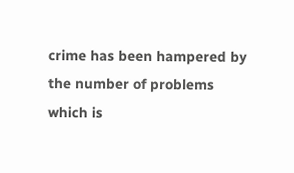crime has been hampered by the number of problems which is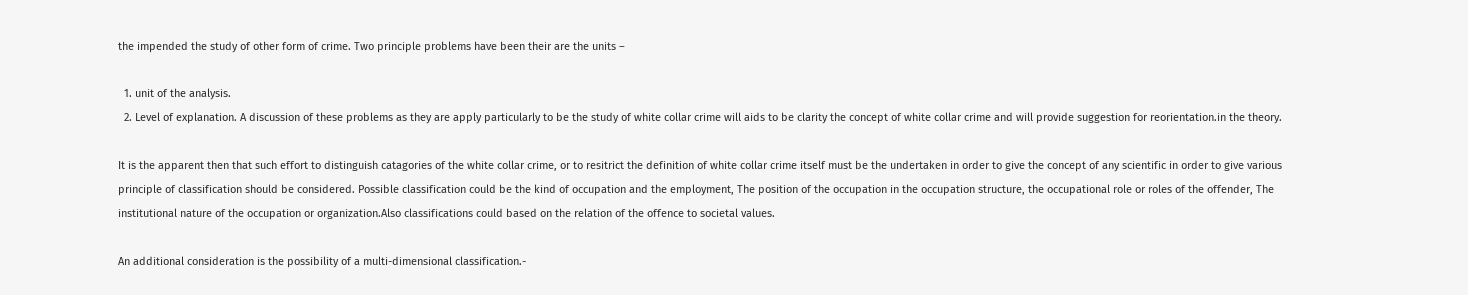the impended the study of other form of crime. Two principle problems have been their are the units –

  1. unit of the analysis.
  2. Level of explanation. A discussion of these problems as they are apply particularly to be the study of white collar crime will aids to be clarity the concept of white collar crime and will provide suggestion for reorientation.in the theory.

It is the apparent then that such effort to distinguish catagories of the white collar crime, or to resitrict the definition of white collar crime itself must be the undertaken in order to give the concept of any scientific in order to give various principle of classification should be considered. Possible classification could be the kind of occupation and the employment, The position of the occupation in the occupation structure, the occupational role or roles of the offender, The institutional nature of the occupation or organization.Also classifications could based on the relation of the offence to societal values.

An additional consideration is the possibility of a multi-dimensional classification.-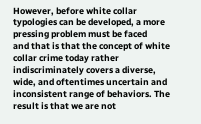However, before white collar typologies can be developed, a more pressing problem must be faced
and that is that the concept of white collar crime today rather indiscriminately covers a diverse,
wide, and oftentimes uncertain and inconsistent range of behaviors. The result is that we are not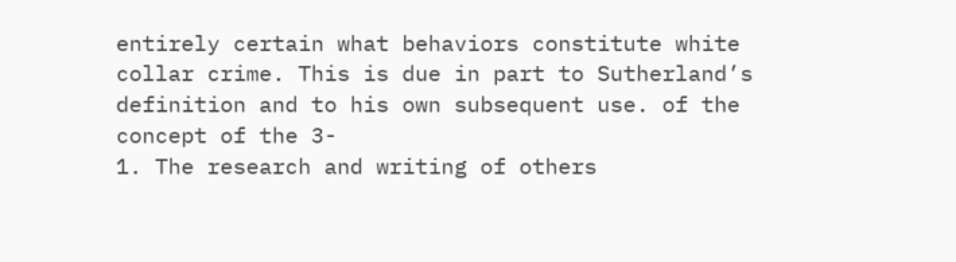entirely certain what behaviors constitute white collar crime. This is due in part to Sutherland’s
definition and to his own subsequent use. of the concept of the 3-
1. The research and writing of others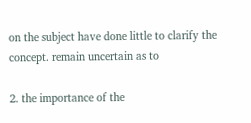on the subject have done little to clarify the concept. remain uncertain as to

2. the importance of the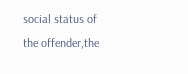social status of the offender,the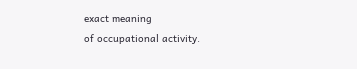exact meaning
of occupational activity.